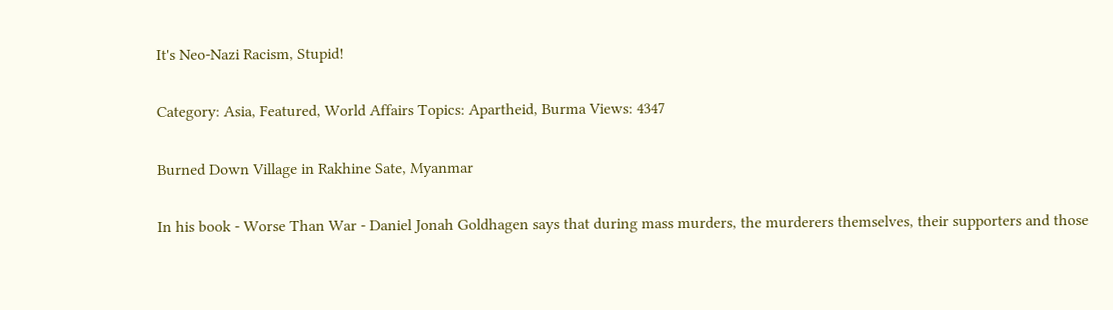It's Neo-Nazi Racism, Stupid!

Category: Asia, Featured, World Affairs Topics: Apartheid, Burma Views: 4347

Burned Down Village in Rakhine Sate, Myanmar

In his book - Worse Than War - Daniel Jonah Goldhagen says that during mass murders, the murderers themselves, their supporters and those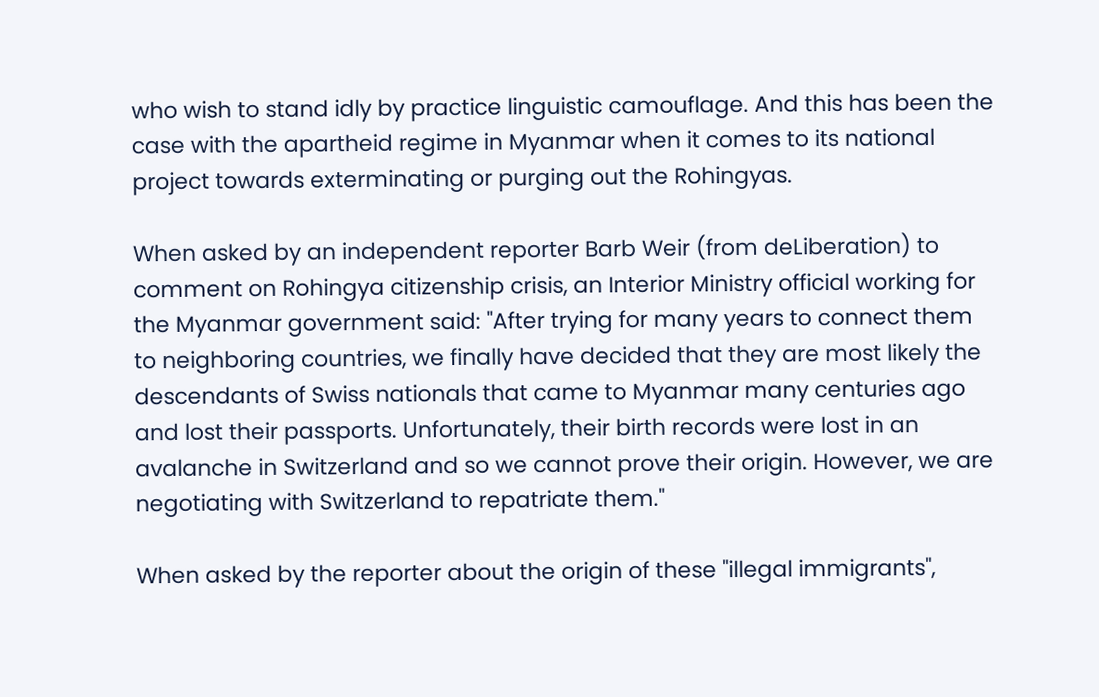who wish to stand idly by practice linguistic camouflage. And this has been the case with the apartheid regime in Myanmar when it comes to its national project towards exterminating or purging out the Rohingyas.

When asked by an independent reporter Barb Weir (from deLiberation) to comment on Rohingya citizenship crisis, an Interior Ministry official working for the Myanmar government said: "After trying for many years to connect them to neighboring countries, we finally have decided that they are most likely the descendants of Swiss nationals that came to Myanmar many centuries ago and lost their passports. Unfortunately, their birth records were lost in an avalanche in Switzerland and so we cannot prove their origin. However, we are negotiating with Switzerland to repatriate them."

When asked by the reporter about the origin of these "illegal immigrants",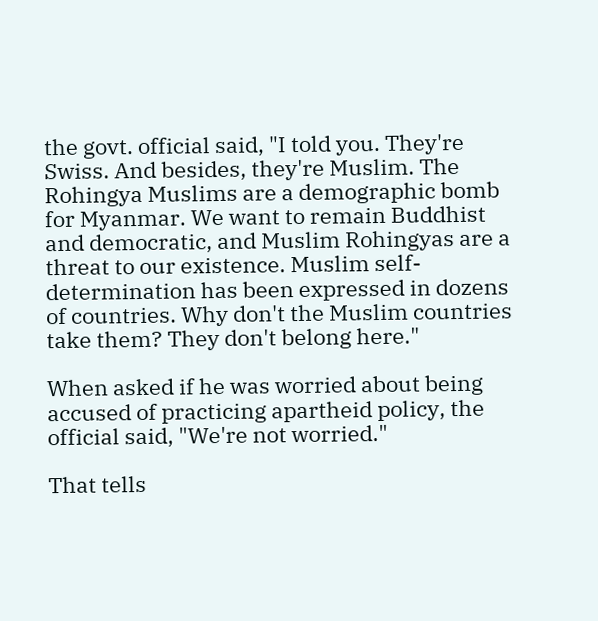the govt. official said, "I told you. They're Swiss. And besides, they're Muslim. The Rohingya Muslims are a demographic bomb for Myanmar. We want to remain Buddhist and democratic, and Muslim Rohingyas are a threat to our existence. Muslim self-determination has been expressed in dozens of countries. Why don't the Muslim countries take them? They don't belong here."

When asked if he was worried about being accused of practicing apartheid policy, the official said, "We're not worried."

That tells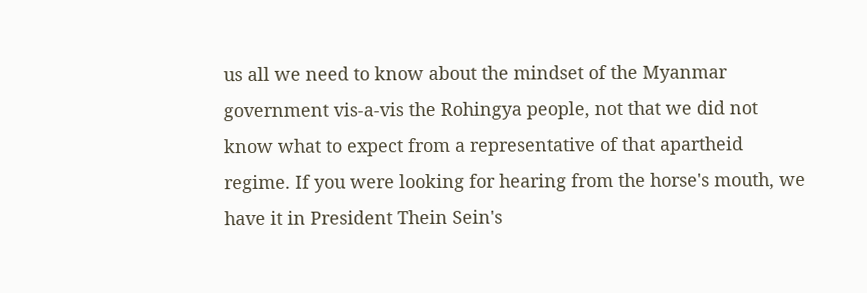us all we need to know about the mindset of the Myanmar government vis-a-vis the Rohingya people, not that we did not know what to expect from a representative of that apartheid regime. If you were looking for hearing from the horse's mouth, we have it in President Thein Sein's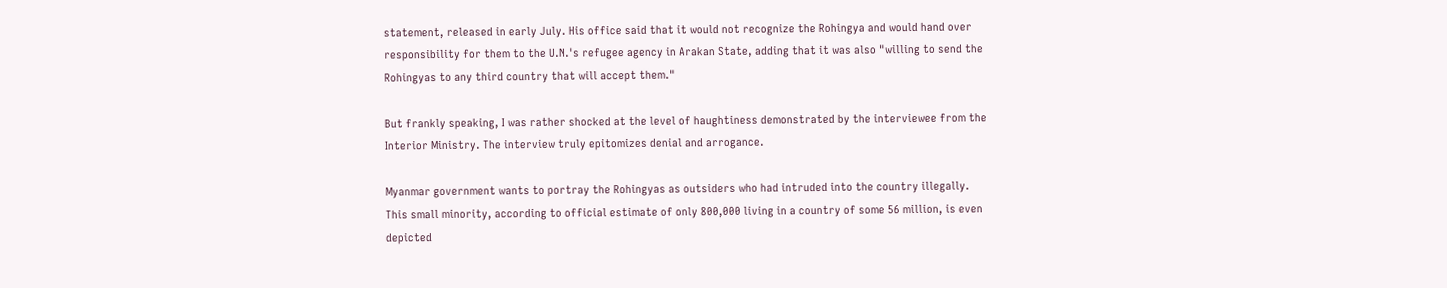statement, released in early July. His office said that it would not recognize the Rohingya and would hand over responsibility for them to the U.N.'s refugee agency in Arakan State, adding that it was also "willing to send the Rohingyas to any third country that will accept them."

But frankly speaking, I was rather shocked at the level of haughtiness demonstrated by the interviewee from the Interior Ministry. The interview truly epitomizes denial and arrogance.

Myanmar government wants to portray the Rohingyas as outsiders who had intruded into the country illegally. This small minority, according to official estimate of only 800,000 living in a country of some 56 million, is even depicted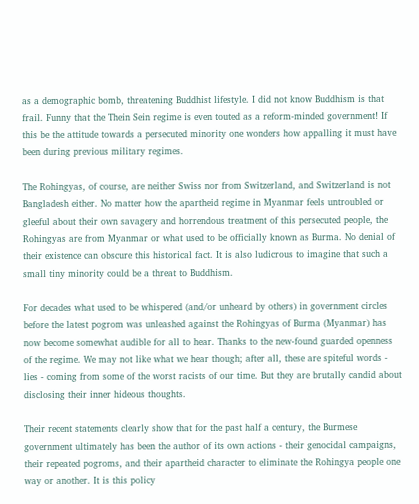as a demographic bomb, threatening Buddhist lifestyle. I did not know Buddhism is that frail. Funny that the Thein Sein regime is even touted as a reform-minded government! If this be the attitude towards a persecuted minority one wonders how appalling it must have been during previous military regimes.

The Rohingyas, of course, are neither Swiss nor from Switzerland, and Switzerland is not Bangladesh either. No matter how the apartheid regime in Myanmar feels untroubled or gleeful about their own savagery and horrendous treatment of this persecuted people, the Rohingyas are from Myanmar or what used to be officially known as Burma. No denial of their existence can obscure this historical fact. It is also ludicrous to imagine that such a small tiny minority could be a threat to Buddhism.

For decades what used to be whispered (and/or unheard by others) in government circles before the latest pogrom was unleashed against the Rohingyas of Burma (Myanmar) has now become somewhat audible for all to hear. Thanks to the new-found guarded openness of the regime. We may not like what we hear though; after all, these are spiteful words - lies - coming from some of the worst racists of our time. But they are brutally candid about disclosing their inner hideous thoughts.

Their recent statements clearly show that for the past half a century, the Burmese government ultimately has been the author of its own actions - their genocidal campaigns, their repeated pogroms, and their apartheid character to eliminate the Rohingya people one way or another. It is this policy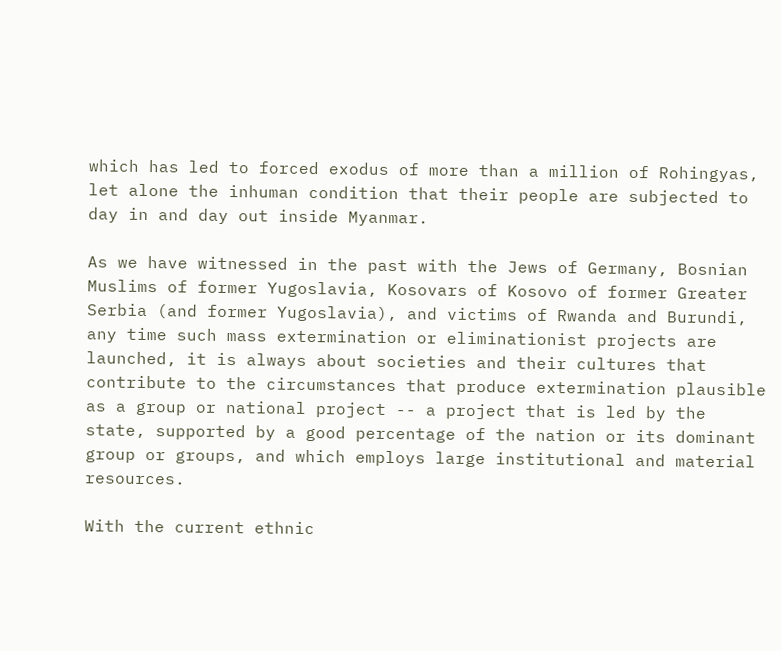which has led to forced exodus of more than a million of Rohingyas, let alone the inhuman condition that their people are subjected to day in and day out inside Myanmar.

As we have witnessed in the past with the Jews of Germany, Bosnian Muslims of former Yugoslavia, Kosovars of Kosovo of former Greater Serbia (and former Yugoslavia), and victims of Rwanda and Burundi, any time such mass extermination or eliminationist projects are launched, it is always about societies and their cultures that contribute to the circumstances that produce extermination plausible as a group or national project -- a project that is led by the state, supported by a good percentage of the nation or its dominant group or groups, and which employs large institutional and material resources.

With the current ethnic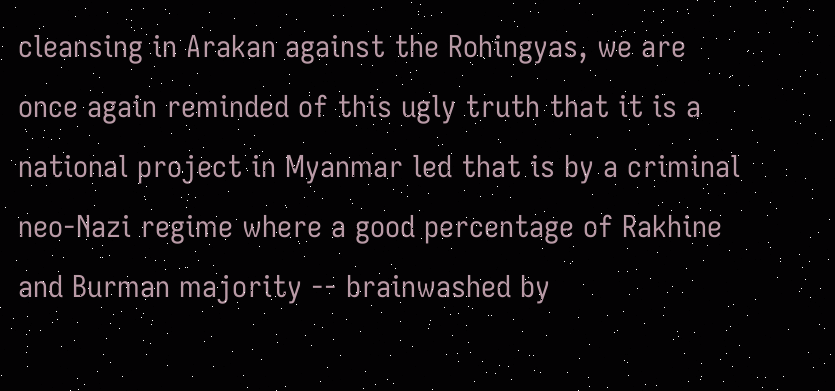cleansing in Arakan against the Rohingyas, we are once again reminded of this ugly truth that it is a national project in Myanmar led that is by a criminal neo-Nazi regime where a good percentage of Rakhine and Burman majority -- brainwashed by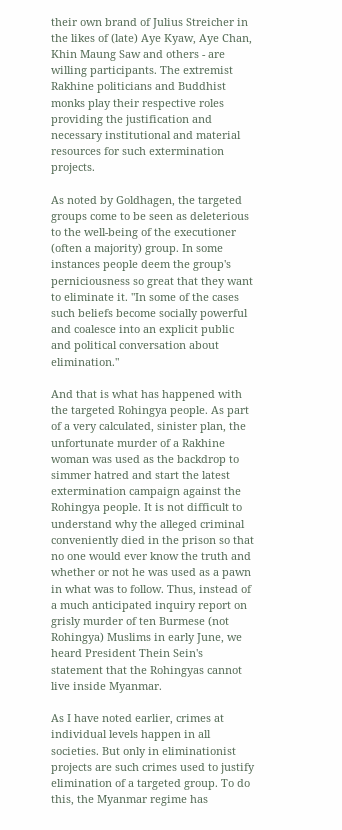their own brand of Julius Streicher in the likes of (late) Aye Kyaw, Aye Chan, Khin Maung Saw and others - are willing participants. The extremist Rakhine politicians and Buddhist monks play their respective roles providing the justification and necessary institutional and material resources for such extermination projects.

As noted by Goldhagen, the targeted groups come to be seen as deleterious to the well-being of the executioner (often a majority) group. In some instances people deem the group's perniciousness so great that they want to eliminate it. "In some of the cases such beliefs become socially powerful and coalesce into an explicit public and political conversation about elimination."

And that is what has happened with the targeted Rohingya people. As part of a very calculated, sinister plan, the unfortunate murder of a Rakhine woman was used as the backdrop to simmer hatred and start the latest extermination campaign against the Rohingya people. It is not difficult to understand why the alleged criminal conveniently died in the prison so that no one would ever know the truth and whether or not he was used as a pawn in what was to follow. Thus, instead of a much anticipated inquiry report on grisly murder of ten Burmese (not Rohingya) Muslims in early June, we heard President Thein Sein's statement that the Rohingyas cannot live inside Myanmar.

As I have noted earlier, crimes at individual levels happen in all societies. But only in eliminationist projects are such crimes used to justify elimination of a targeted group. To do this, the Myanmar regime has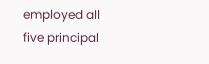employed all five principal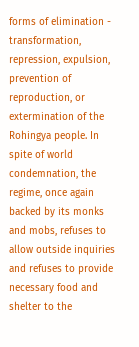forms of elimination - transformation, repression, expulsion, prevention of reproduction, or extermination of the Rohingya people. In spite of world condemnation, the regime, once again backed by its monks and mobs, refuses to allow outside inquiries and refuses to provide necessary food and shelter to the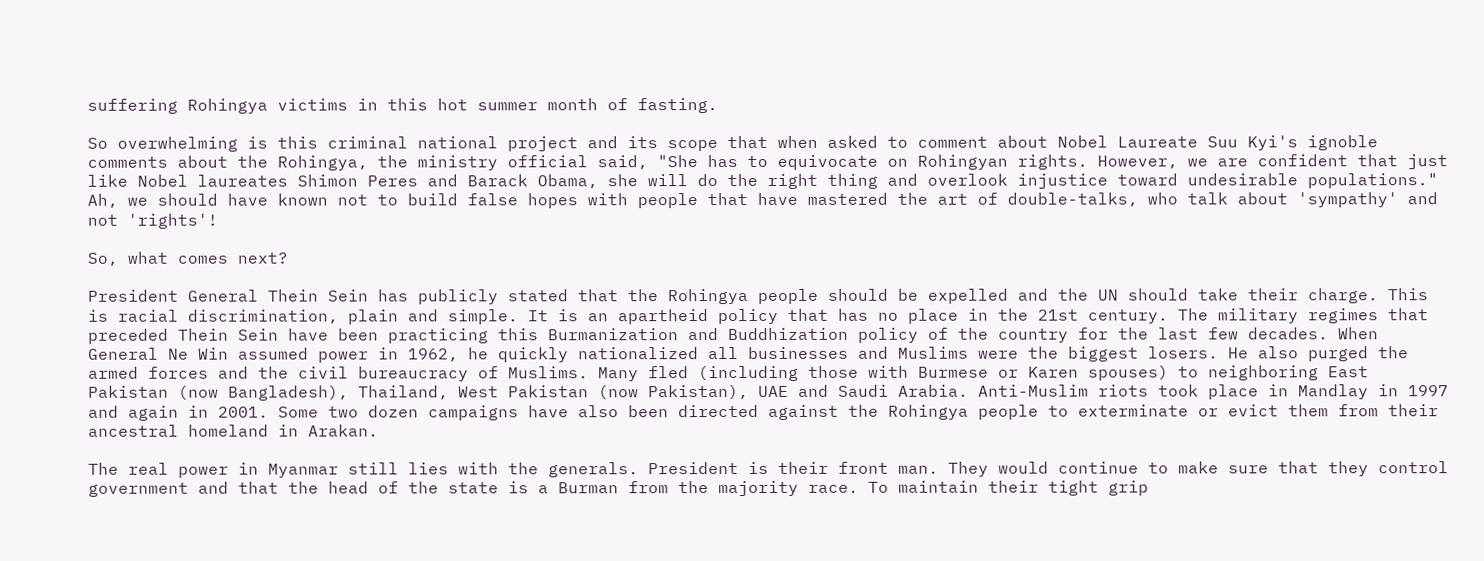suffering Rohingya victims in this hot summer month of fasting.

So overwhelming is this criminal national project and its scope that when asked to comment about Nobel Laureate Suu Kyi's ignoble comments about the Rohingya, the ministry official said, "She has to equivocate on Rohingyan rights. However, we are confident that just like Nobel laureates Shimon Peres and Barack Obama, she will do the right thing and overlook injustice toward undesirable populations." Ah, we should have known not to build false hopes with people that have mastered the art of double-talks, who talk about 'sympathy' and not 'rights'!

So, what comes next?

President General Thein Sein has publicly stated that the Rohingya people should be expelled and the UN should take their charge. This is racial discrimination, plain and simple. It is an apartheid policy that has no place in the 21st century. The military regimes that preceded Thein Sein have been practicing this Burmanization and Buddhization policy of the country for the last few decades. When General Ne Win assumed power in 1962, he quickly nationalized all businesses and Muslims were the biggest losers. He also purged the armed forces and the civil bureaucracy of Muslims. Many fled (including those with Burmese or Karen spouses) to neighboring East Pakistan (now Bangladesh), Thailand, West Pakistan (now Pakistan), UAE and Saudi Arabia. Anti-Muslim riots took place in Mandlay in 1997 and again in 2001. Some two dozen campaigns have also been directed against the Rohingya people to exterminate or evict them from their ancestral homeland in Arakan.

The real power in Myanmar still lies with the generals. President is their front man. They would continue to make sure that they control government and that the head of the state is a Burman from the majority race. To maintain their tight grip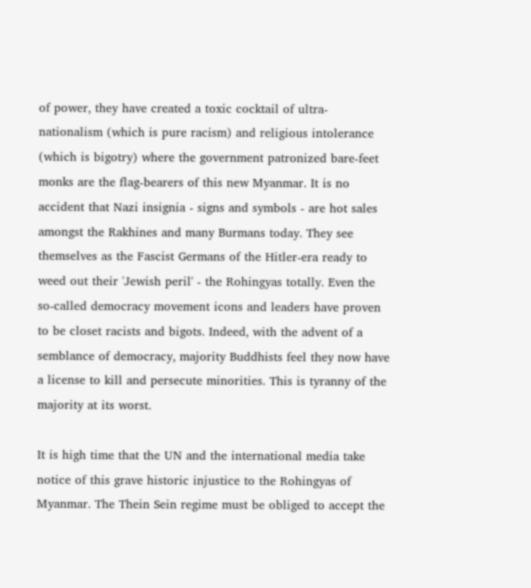of power, they have created a toxic cocktail of ultra-nationalism (which is pure racism) and religious intolerance (which is bigotry) where the government patronized bare-feet monks are the flag-bearers of this new Myanmar. It is no accident that Nazi insignia - signs and symbols - are hot sales amongst the Rakhines and many Burmans today. They see themselves as the Fascist Germans of the Hitler-era ready to weed out their 'Jewish peril' - the Rohingyas totally. Even the so-called democracy movement icons and leaders have proven to be closet racists and bigots. Indeed, with the advent of a semblance of democracy, majority Buddhists feel they now have a license to kill and persecute minorities. This is tyranny of the majority at its worst.

It is high time that the UN and the international media take notice of this grave historic injustice to the Rohingyas of Myanmar. The Thein Sein regime must be obliged to accept the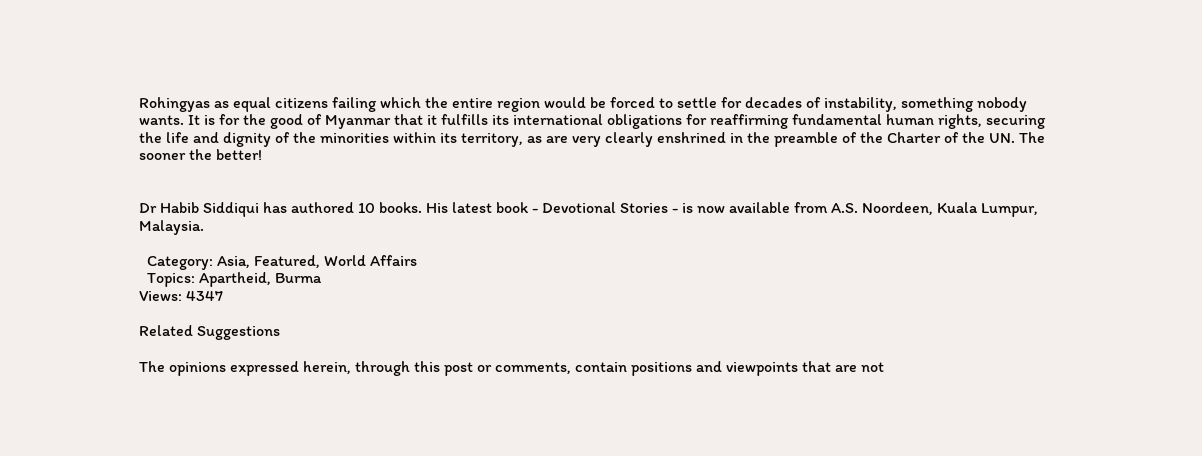Rohingyas as equal citizens failing which the entire region would be forced to settle for decades of instability, something nobody wants. It is for the good of Myanmar that it fulfills its international obligations for reaffirming fundamental human rights, securing the life and dignity of the minorities within its territory, as are very clearly enshrined in the preamble of the Charter of the UN. The sooner the better!


Dr Habib Siddiqui has authored 10 books. His latest book - Devotional Stories - is now available from A.S. Noordeen, Kuala Lumpur, Malaysia.

  Category: Asia, Featured, World Affairs
  Topics: Apartheid, Burma
Views: 4347

Related Suggestions

The opinions expressed herein, through this post or comments, contain positions and viewpoints that are not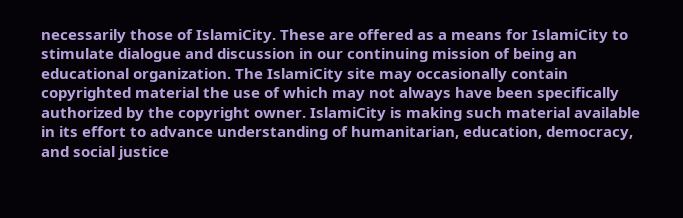necessarily those of IslamiCity. These are offered as a means for IslamiCity to stimulate dialogue and discussion in our continuing mission of being an educational organization. The IslamiCity site may occasionally contain copyrighted material the use of which may not always have been specifically authorized by the copyright owner. IslamiCity is making such material available in its effort to advance understanding of humanitarian, education, democracy, and social justice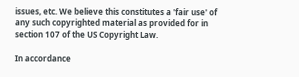issues, etc. We believe this constitutes a 'fair use' of any such copyrighted material as provided for in section 107 of the US Copyright Law.

In accordance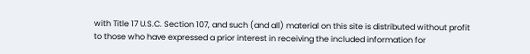with Title 17 U.S.C. Section 107, and such (and all) material on this site is distributed without profit to those who have expressed a prior interest in receiving the included information for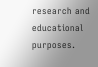research and educational purposes.